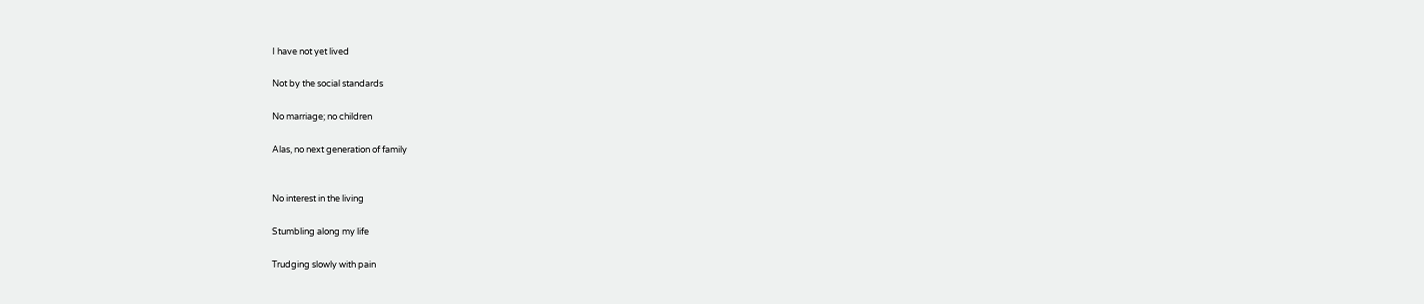I have not yet lived

Not by the social standards

No marriage; no children

Alas, no next generation of family


No interest in the living

Stumbling along my life

Trudging slowly with pain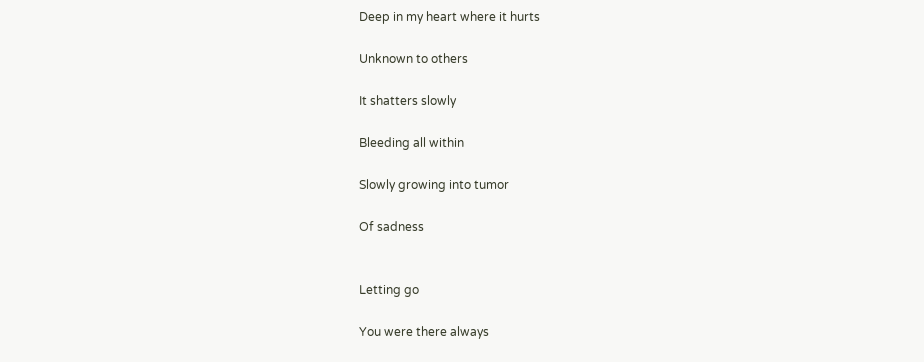Deep in my heart where it hurts

Unknown to others

It shatters slowly

Bleeding all within

Slowly growing into tumor

Of sadness


Letting go

You were there always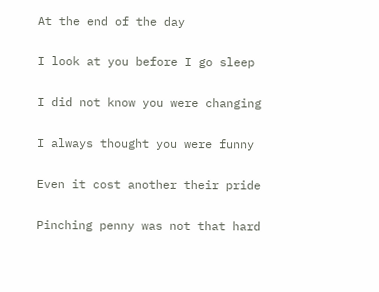At the end of the day

I look at you before I go sleep

I did not know you were changing

I always thought you were funny

Even it cost another their pride

Pinching penny was not that hard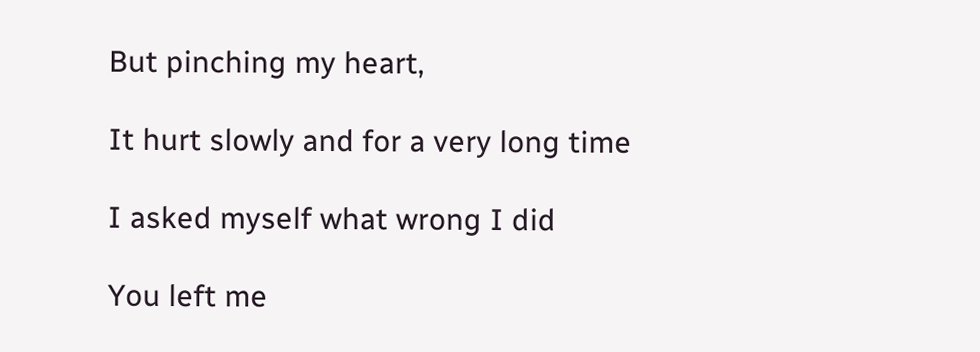But pinching my heart,

It hurt slowly and for a very long time

I asked myself what wrong I did

You left me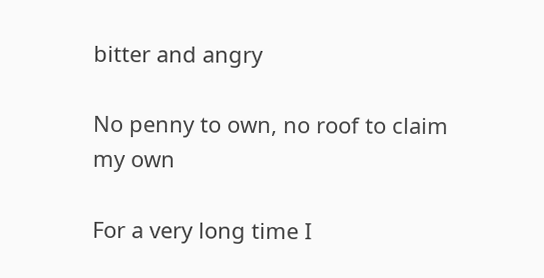bitter and angry

No penny to own, no roof to claim my own

For a very long time I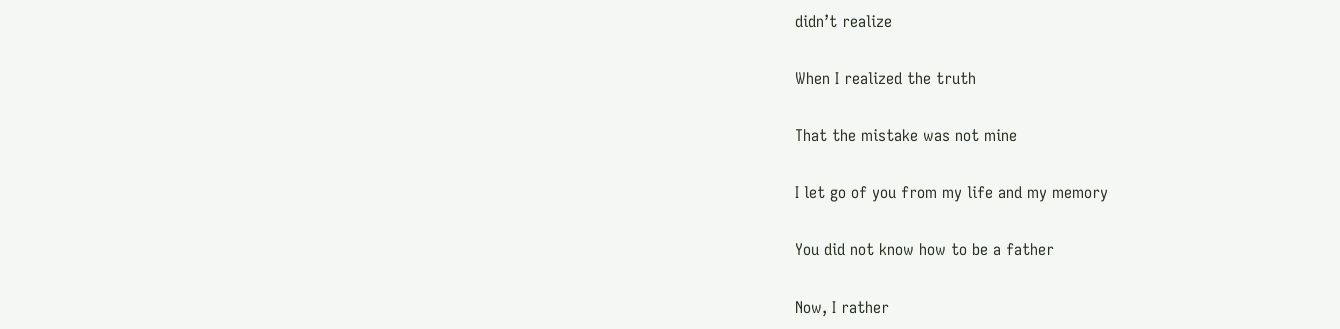didn’t realize

When I realized the truth

That the mistake was not mine

I let go of you from my life and my memory

You did not know how to be a father

Now, I rather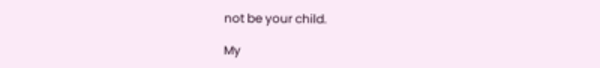not be your child.

My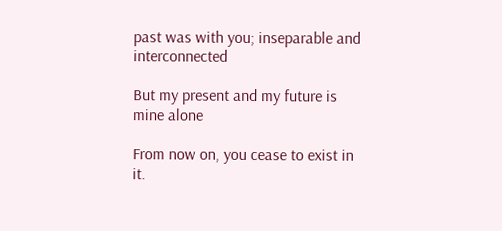past was with you; inseparable and interconnected

But my present and my future is mine alone

From now on, you cease to exist in it.